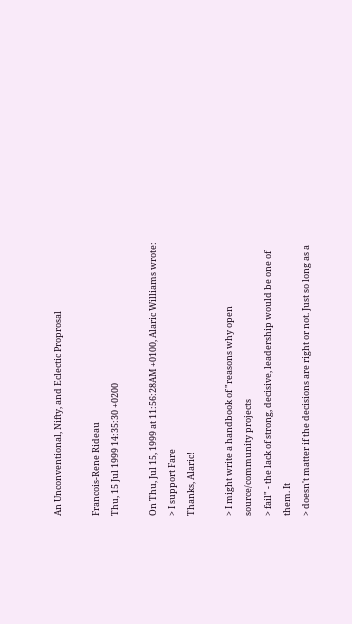An Unconventional, Nifty, and Eclectic Proprosal

Francois-Rene Rideau
Thu, 15 Jul 1999 14:35:30 +0200

On Thu, Jul 15, 1999 at 11:56:28AM +0100, Alaric Williams wrote:
> I support Fare
Thanks, Alaric!

> I might write a handbook of "reasons why open source/community projects
> fail" - the lack of strong, decisive, leadership would be one of them. It
> doesn't matter if the decisions are right or not. Just so long as a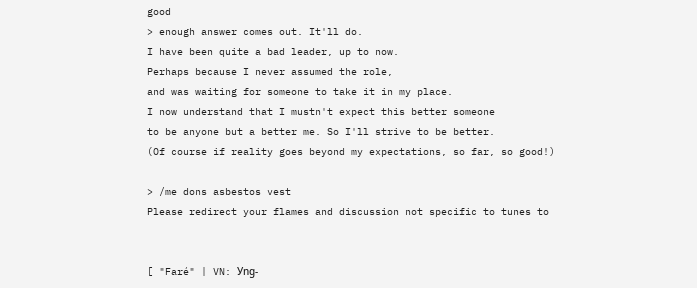good
> enough answer comes out. It'll do.
I have been quite a bad leader, up to now.
Perhaps because I never assumed the role,
and was waiting for someone to take it in my place.
I now understand that I mustn't expect this better someone
to be anyone but a better me. So I'll strive to be better.
(Of course if reality goes beyond my expectations, so far, so good!)

> /me dons asbestos vest
Please redirect your flames and discussion not specific to tunes to


[ "Faré" | VN: Уng-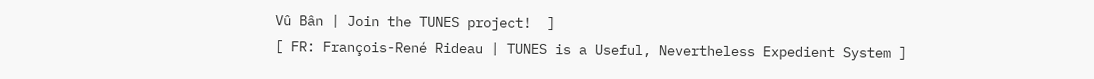Vû Bân | Join the TUNES project!  ]
[ FR: François-René Rideau | TUNES is a Useful, Nevertheless Expedient System ]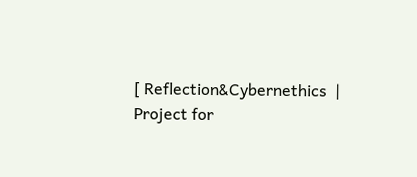[ Reflection&Cybernethics  | Project for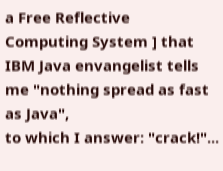a Free Reflective  Computing System ] that IBM Java envangelist tells me "nothing spread as fast as Java",
to which I answer: "crack!"...